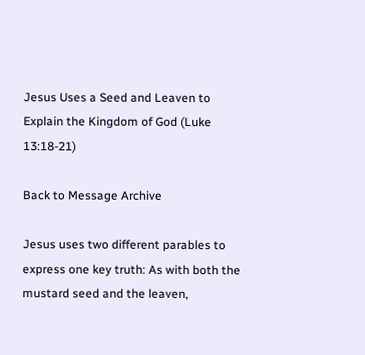Jesus Uses a Seed and Leaven to Explain the Kingdom of God (Luke 13:18-21)

Back to Message Archive

Jesus uses two different parables to express one key truth: As with both the mustard seed and the leaven,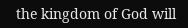the kingdom of God will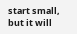start small, but it will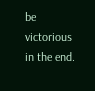be victorious in the end.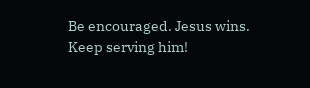Be encouraged. Jesus wins. Keep serving him!